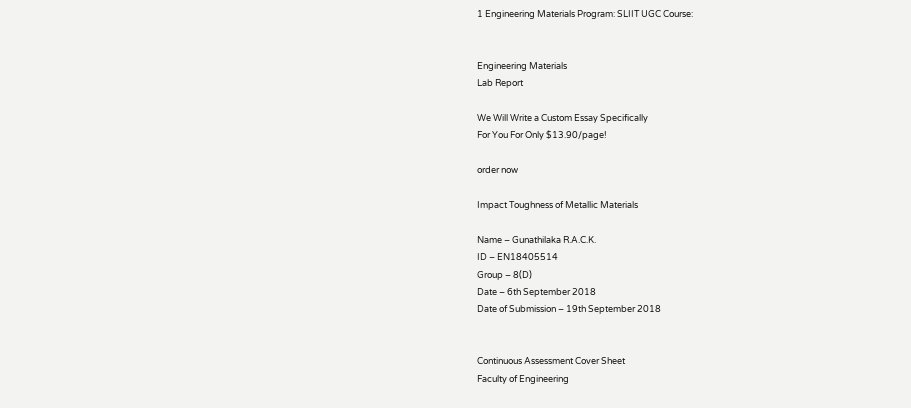1 Engineering Materials Program: SLIIT UGC Course:


Engineering Materials
Lab Report

We Will Write a Custom Essay Specifically
For You For Only $13.90/page!

order now

Impact Toughness of Metallic Materials

Name – Gunathilaka R.A.C.K.
ID – EN18405514
Group – 8(D)
Date – 6th September 2018
Date of Submission – 19th September 2018


Continuous Assessment Cover Sheet
Faculty of Engineering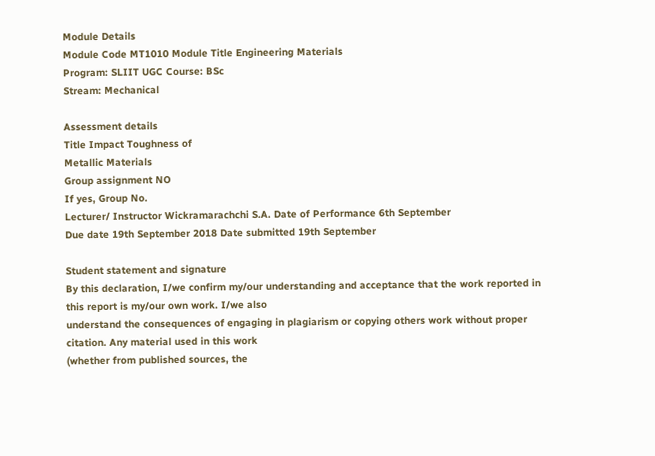Module Details
Module Code MT1010 Module Title Engineering Materials
Program: SLIIT UGC Course: BSc
Stream: Mechanical

Assessment details
Title Impact Toughness of
Metallic Materials
Group assignment NO
If yes, Group No.
Lecturer/ Instructor Wickramarachchi S.A. Date of Performance 6th September
Due date 19th September 2018 Date submitted 19th September

Student statement and signature
By this declaration, I/we confirm my/our understanding and acceptance that the work reported in this report is my/our own work. I/we also
understand the consequences of engaging in plagiarism or copying others work without proper citation. Any material used in this work
(whether from published sources, the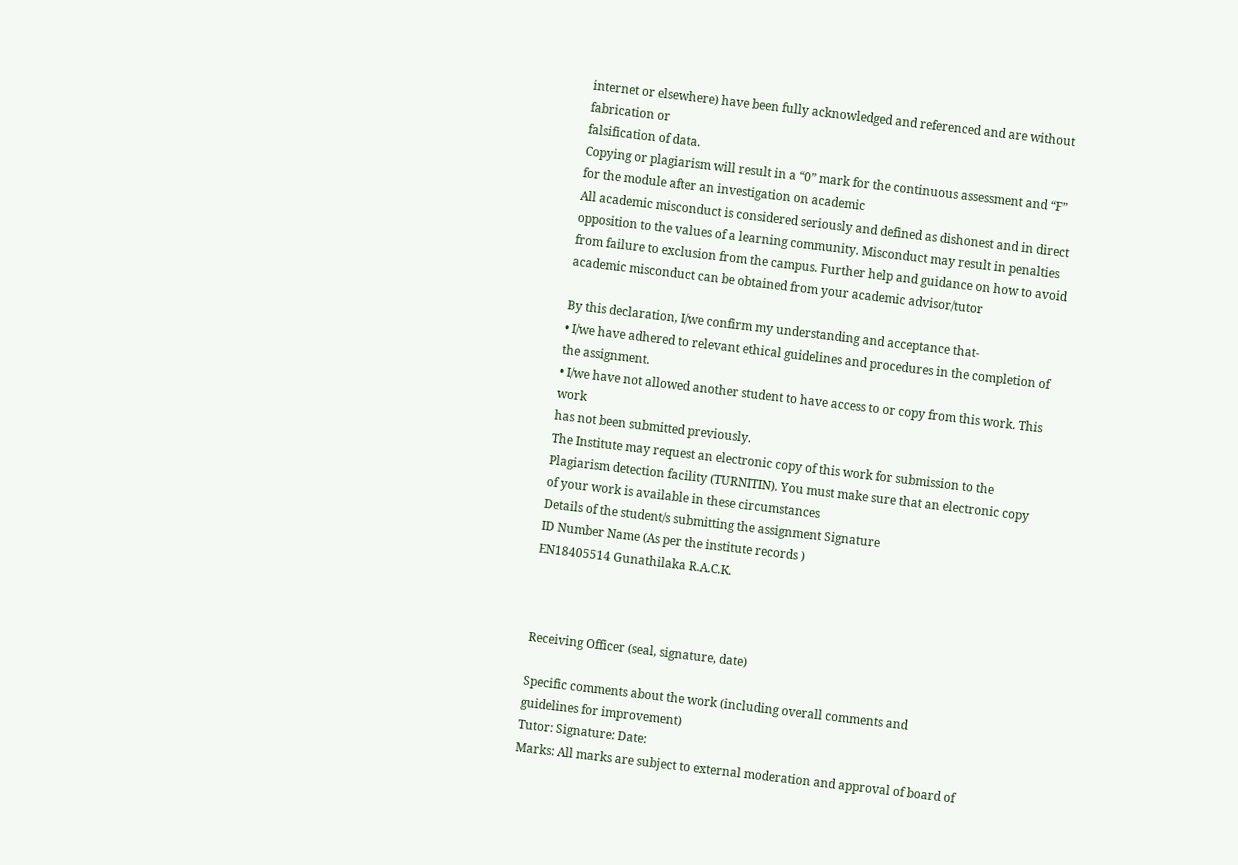internet or elsewhere) have been fully acknowledged and referenced and are without fabrication or
falsification of data.
Copying or plagiarism will result in a “0” mark for the continuous assessment and “F” for the module after an investigation on academic
All academic misconduct is considered seriously and defined as dishonest and in direct opposition to the values of a learning community. Misconduct may result in penalties from failure to exclusion from the campus. Further help and guidance on how to avoid academic misconduct can be obtained from your academic advisor/tutor

By this declaration, I/we confirm my understanding and acceptance that-
• I/we have adhered to relevant ethical guidelines and procedures in the completion of the assignment.
• I/we have not allowed another student to have access to or copy from this work. This work
has not been submitted previously.
The Institute may request an electronic copy of this work for submission to the Plagiarism detection facility (TURNITIN). You must make sure that an electronic copy of your work is available in these circumstances
Details of the student/s submitting the assignment Signature
ID Number Name (As per the institute records )
EN18405514 Gunathilaka R.A.C.K.



Receiving Officer (seal, signature, date)

Specific comments about the work (including overall comments and
guidelines for improvement)
Tutor: Signature: Date:
Marks: All marks are subject to external moderation and approval of board of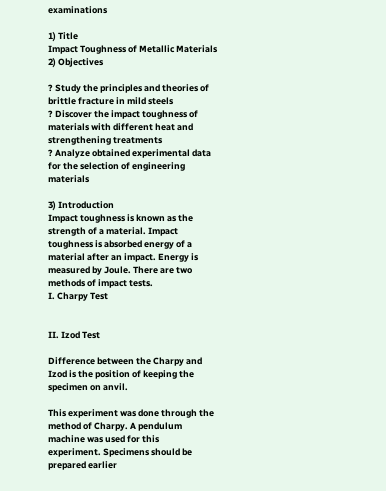examinations

1) Title
Impact Toughness of Metallic Materials
2) Objectives

? Study the principles and theories of brittle fracture in mild steels
? Discover the impact toughness of materials with different heat and strengthening treatments
? Analyze obtained experimental data for the selection of engineering materials

3) Introduction
Impact toughness is known as the strength of a material. Impact toughness is absorbed energy of a
material after an impact. Energy is measured by Joule. There are two methods of impact tests.
I. Charpy Test


II. Izod Test

Difference between the Charpy and Izod is the position of keeping the specimen on anvil.

This experiment was done through the method of Charpy. A pendulum machine was used for this
experiment. Specimens should be prepared earlier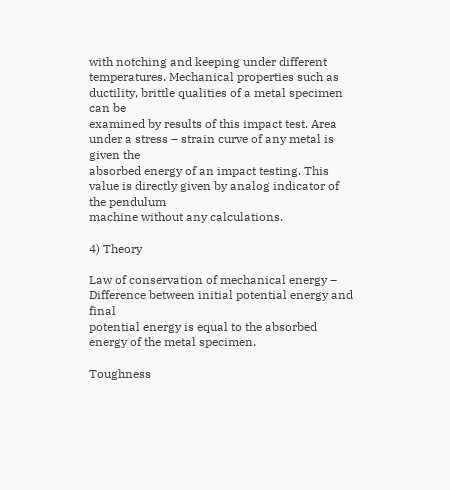with notching and keeping under different
temperatures. Mechanical properties such as ductility, brittle qualities of a metal specimen can be
examined by results of this impact test. Area under a stress – strain curve of any metal is given the
absorbed energy of an impact testing. This value is directly given by analog indicator of the pendulum
machine without any calculations.

4) Theory

Law of conservation of mechanical energy – Difference between initial potential energy and final
potential energy is equal to the absorbed energy of the metal specimen.

Toughness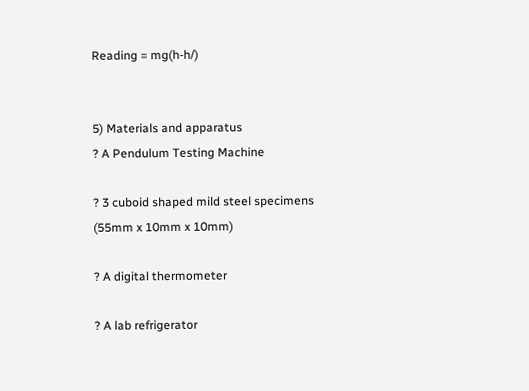Reading = mg(h-h/)


5) Materials and apparatus
? A Pendulum Testing Machine

? 3 cuboid shaped mild steel specimens (55mm x 10mm x 10mm)

? A digital thermometer

? A lab refrigerator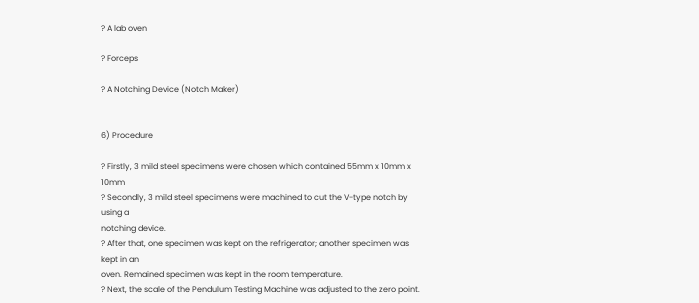? A lab oven

? Forceps

? A Notching Device (Notch Maker)


6) Procedure

? Firstly, 3 mild steel specimens were chosen which contained 55mm x 10mm x 10mm
? Secondly, 3 mild steel specimens were machined to cut the V-type notch by using a
notching device.
? After that, one specimen was kept on the refrigerator; another specimen was kept in an
oven. Remained specimen was kept in the room temperature.
? Next, the scale of the Pendulum Testing Machine was adjusted to the zero point.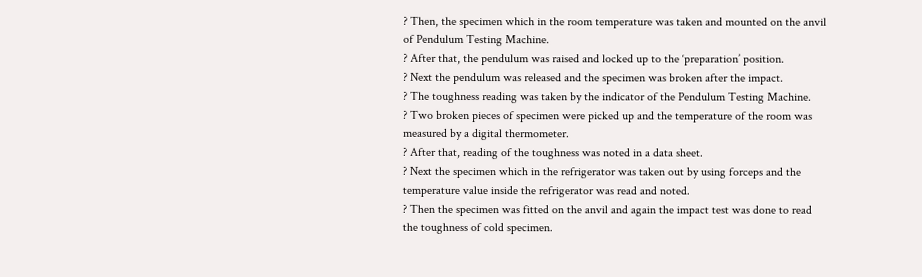? Then, the specimen which in the room temperature was taken and mounted on the anvil
of Pendulum Testing Machine.
? After that, the pendulum was raised and locked up to the ‘preparation’ position.
? Next the pendulum was released and the specimen was broken after the impact.
? The toughness reading was taken by the indicator of the Pendulum Testing Machine.
? Two broken pieces of specimen were picked up and the temperature of the room was
measured by a digital thermometer.
? After that, reading of the toughness was noted in a data sheet.
? Next the specimen which in the refrigerator was taken out by using forceps and the
temperature value inside the refrigerator was read and noted.
? Then the specimen was fitted on the anvil and again the impact test was done to read
the toughness of cold specimen.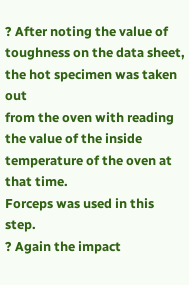? After noting the value of toughness on the data sheet, the hot specimen was taken out
from the oven with reading the value of the inside temperature of the oven at that time.
Forceps was used in this step.
? Again the impact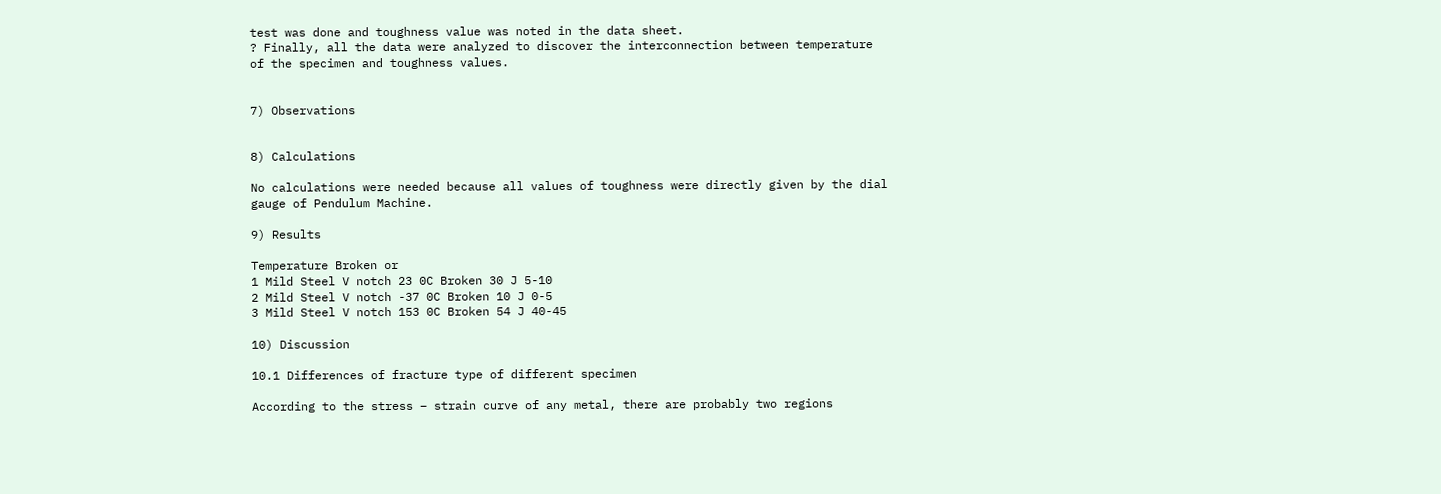test was done and toughness value was noted in the data sheet.
? Finally, all the data were analyzed to discover the interconnection between temperature
of the specimen and toughness values.


7) Observations


8) Calculations

No calculations were needed because all values of toughness were directly given by the dial
gauge of Pendulum Machine.

9) Results

Temperature Broken or
1 Mild Steel V notch 23 0C Broken 30 J 5-10
2 Mild Steel V notch -37 0C Broken 10 J 0-5
3 Mild Steel V notch 153 0C Broken 54 J 40-45

10) Discussion

10.1 Differences of fracture type of different specimen

According to the stress – strain curve of any metal, there are probably two regions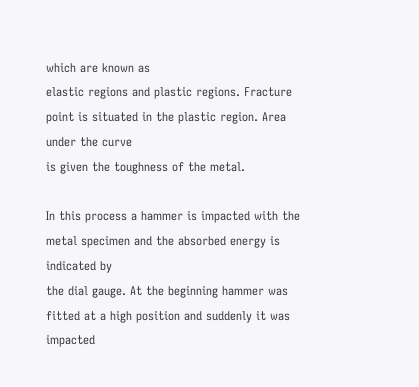which are known as
elastic regions and plastic regions. Fracture point is situated in the plastic region. Area under the curve
is given the toughness of the metal.

In this process a hammer is impacted with the metal specimen and the absorbed energy is indicated by
the dial gauge. At the beginning hammer was fitted at a high position and suddenly it was impacted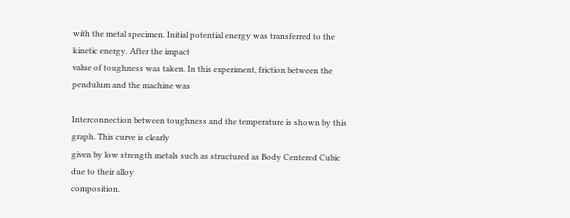with the metal specimen. Initial potential energy was transferred to the kinetic energy. After the impact
value of toughness was taken. In this experiment, friction between the pendulum and the machine was

Interconnection between toughness and the temperature is shown by this graph. This curve is clearly
given by low strength metals such as structured as Body Centered Cubic due to their alloy
composition.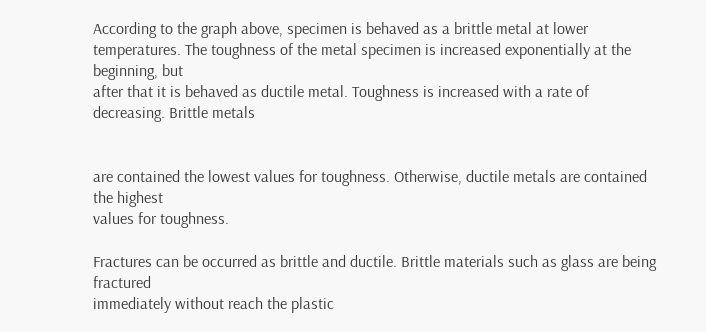According to the graph above, specimen is behaved as a brittle metal at lower
temperatures. The toughness of the metal specimen is increased exponentially at the beginning, but
after that it is behaved as ductile metal. Toughness is increased with a rate of decreasing. Brittle metals


are contained the lowest values for toughness. Otherwise, ductile metals are contained the highest
values for toughness.

Fractures can be occurred as brittle and ductile. Brittle materials such as glass are being fractured
immediately without reach the plastic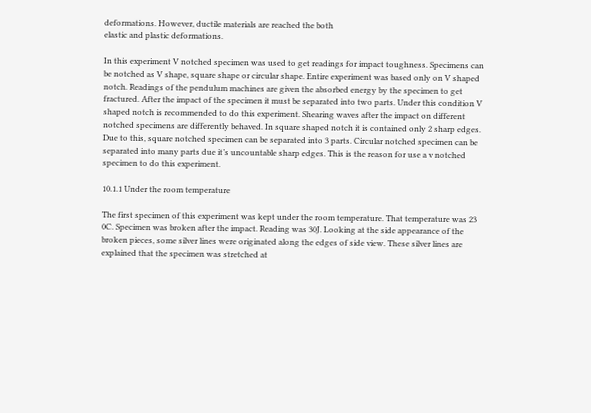deformations. However, ductile materials are reached the both
elastic and plastic deformations.

In this experiment V notched specimen was used to get readings for impact toughness. Specimens can
be notched as V shape, square shape or circular shape. Entire experiment was based only on V shaped
notch. Readings of the pendulum machines are given the absorbed energy by the specimen to get
fractured. After the impact of the specimen it must be separated into two parts. Under this condition V
shaped notch is recommended to do this experiment. Shearing waves after the impact on different
notched specimens are differently behaved. In square shaped notch it is contained only 2 sharp edges.
Due to this, square notched specimen can be separated into 3 parts. Circular notched specimen can be
separated into many parts due it’s uncountable sharp edges. This is the reason for use a v notched
specimen to do this experiment.

10.1.1 Under the room temperature

The first specimen of this experiment was kept under the room temperature. That temperature was 23
0C. Specimen was broken after the impact. Reading was 30J. Looking at the side appearance of the
broken pieces, some silver lines were originated along the edges of side view. These silver lines are
explained that the specimen was stretched at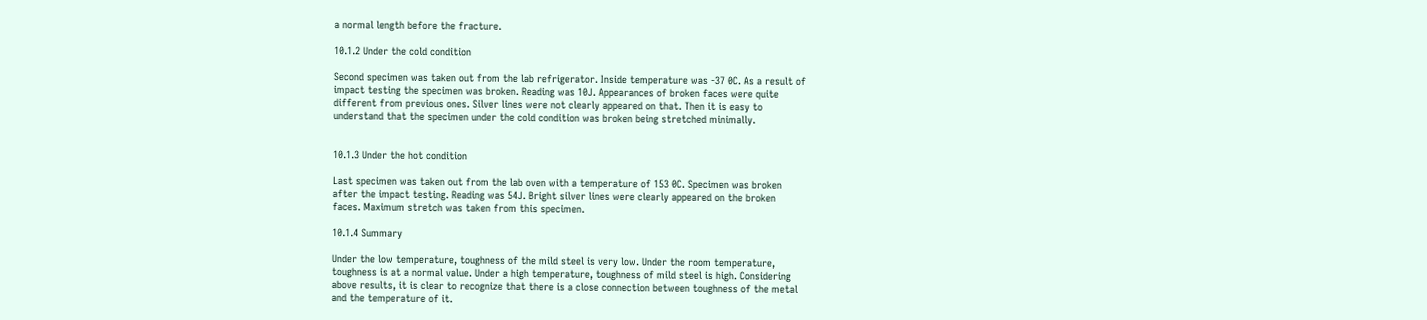a normal length before the fracture.

10.1.2 Under the cold condition

Second specimen was taken out from the lab refrigerator. Inside temperature was -37 0C. As a result of
impact testing the specimen was broken. Reading was 10J. Appearances of broken faces were quite
different from previous ones. Silver lines were not clearly appeared on that. Then it is easy to
understand that the specimen under the cold condition was broken being stretched minimally.


10.1.3 Under the hot condition

Last specimen was taken out from the lab oven with a temperature of 153 0C. Specimen was broken
after the impact testing. Reading was 54J. Bright silver lines were clearly appeared on the broken
faces. Maximum stretch was taken from this specimen.

10.1.4 Summary

Under the low temperature, toughness of the mild steel is very low. Under the room temperature,
toughness is at a normal value. Under a high temperature, toughness of mild steel is high. Considering
above results, it is clear to recognize that there is a close connection between toughness of the metal
and the temperature of it.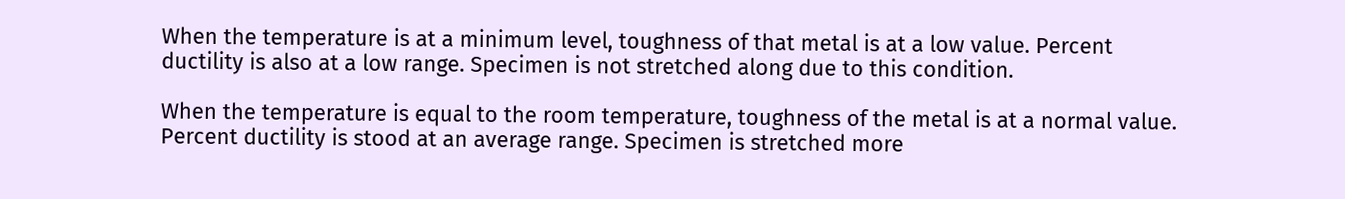When the temperature is at a minimum level, toughness of that metal is at a low value. Percent
ductility is also at a low range. Specimen is not stretched along due to this condition.

When the temperature is equal to the room temperature, toughness of the metal is at a normal value.
Percent ductility is stood at an average range. Specimen is stretched more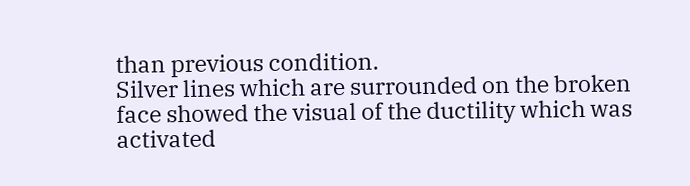than previous condition.
Silver lines which are surrounded on the broken face showed the visual of the ductility which was
activated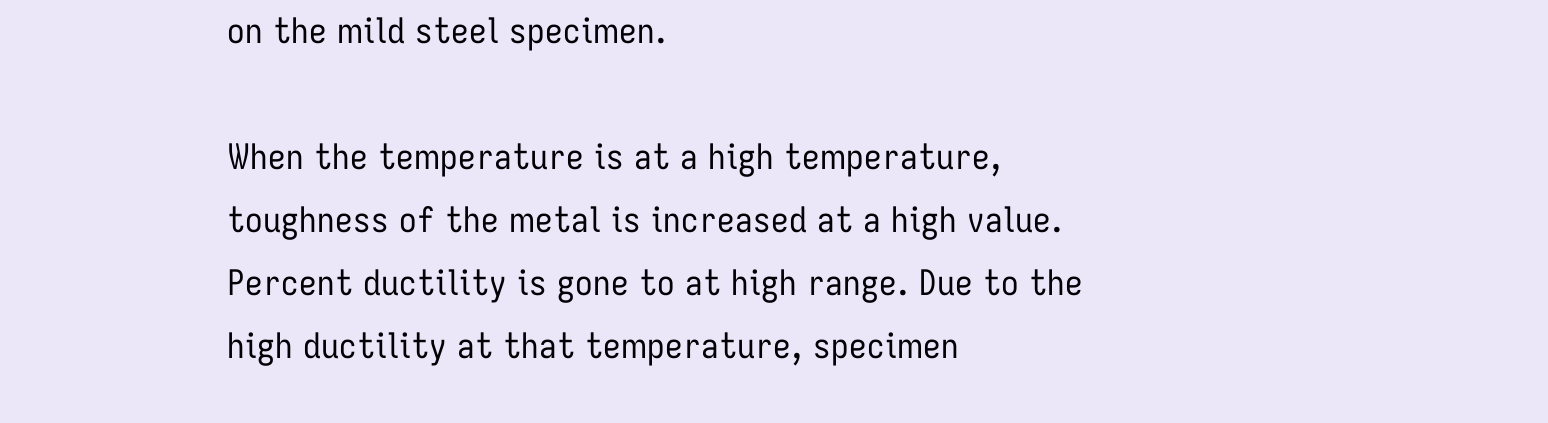on the mild steel specimen.

When the temperature is at a high temperature, toughness of the metal is increased at a high value.
Percent ductility is gone to at high range. Due to the high ductility at that temperature, specimen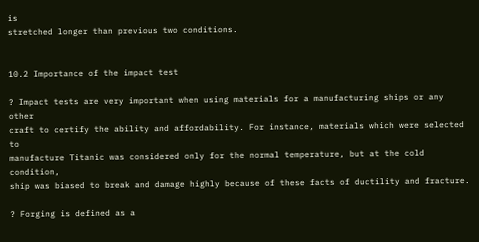is
stretched longer than previous two conditions.


10.2 Importance of the impact test

? Impact tests are very important when using materials for a manufacturing ships or any other
craft to certify the ability and affordability. For instance, materials which were selected to
manufacture Titanic was considered only for the normal temperature, but at the cold condition,
ship was biased to break and damage highly because of these facts of ductility and fracture.

? Forging is defined as a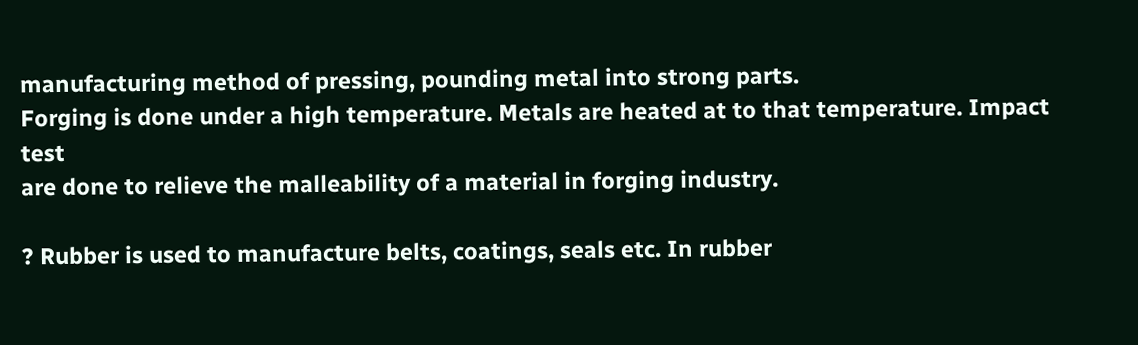manufacturing method of pressing, pounding metal into strong parts.
Forging is done under a high temperature. Metals are heated at to that temperature. Impact test
are done to relieve the malleability of a material in forging industry.

? Rubber is used to manufacture belts, coatings, seals etc. In rubber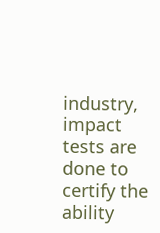industry, impact tests are
done to certify the ability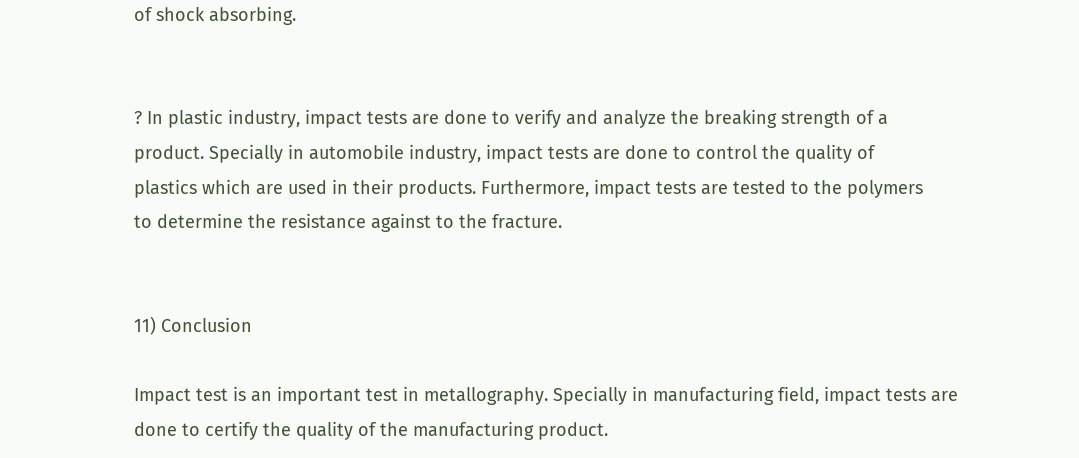of shock absorbing.


? In plastic industry, impact tests are done to verify and analyze the breaking strength of a
product. Specially in automobile industry, impact tests are done to control the quality of
plastics which are used in their products. Furthermore, impact tests are tested to the polymers
to determine the resistance against to the fracture.


11) Conclusion

Impact test is an important test in metallography. Specially in manufacturing field, impact tests are
done to certify the quality of the manufacturing product.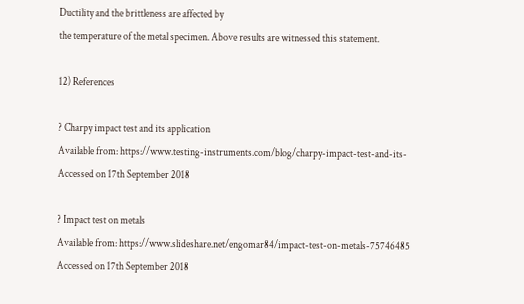Ductility and the brittleness are affected by
the temperature of the metal specimen. Above results are witnessed this statement.

12) References

? Charpy impact test and its application
Available from: https://www.testing-instruments.com/blog/charpy-impact-test-and-its-
Accessed on 17th September 2018

? Impact test on metals
Available from: https://www.slideshare.net/engomar84/impact-test-on-metals-75746485
Accessed on 17th September 2018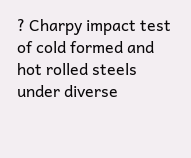? Charpy impact test of cold formed and hot rolled steels under diverse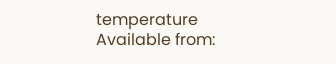temperature
Available from: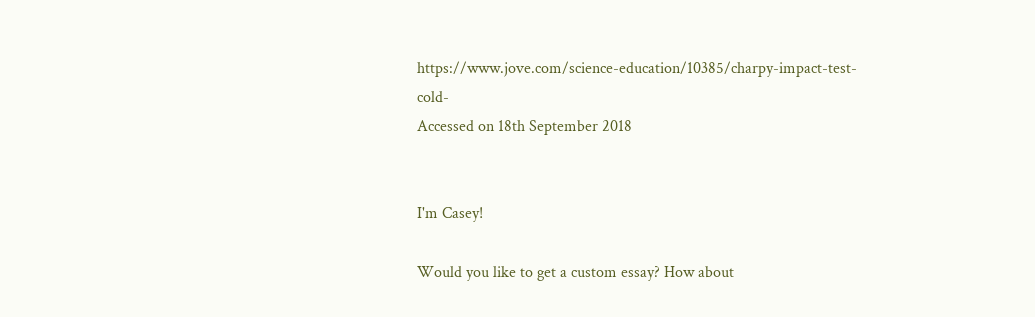https://www.jove.com/science-education/10385/charpy-impact-test-cold-
Accessed on 18th September 2018


I'm Casey!

Would you like to get a custom essay? How about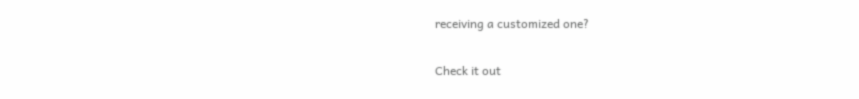receiving a customized one?

Check it out